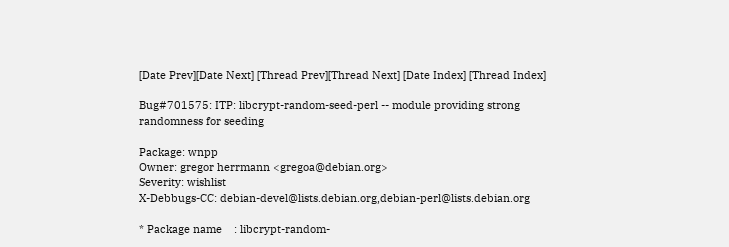[Date Prev][Date Next] [Thread Prev][Thread Next] [Date Index] [Thread Index]

Bug#701575: ITP: libcrypt-random-seed-perl -- module providing strong randomness for seeding

Package: wnpp
Owner: gregor herrmann <gregoa@debian.org>
Severity: wishlist
X-Debbugs-CC: debian-devel@lists.debian.org,debian-perl@lists.debian.org

* Package name    : libcrypt-random-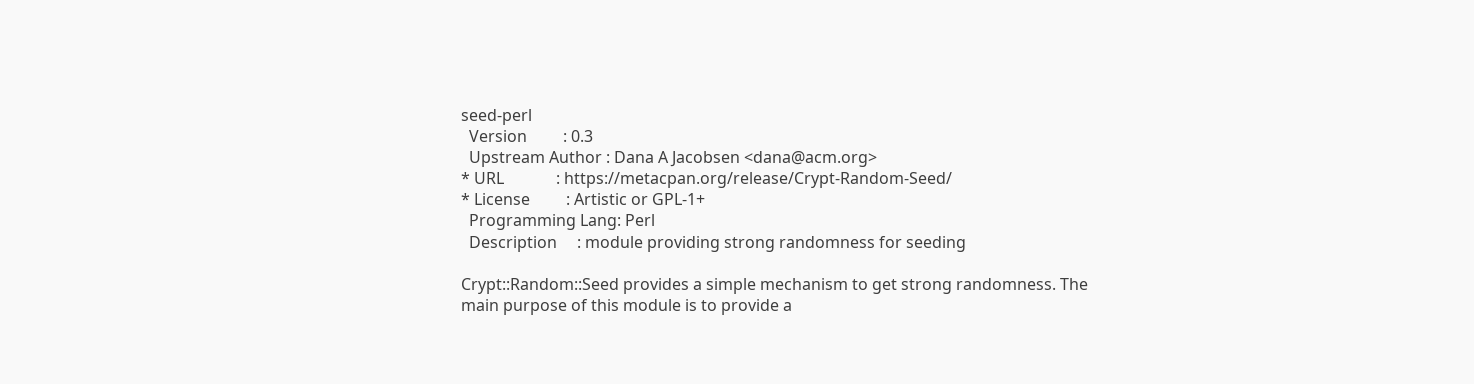seed-perl
  Version         : 0.3
  Upstream Author : Dana A Jacobsen <dana@acm.org>
* URL             : https://metacpan.org/release/Crypt-Random-Seed/
* License         : Artistic or GPL-1+
  Programming Lang: Perl
  Description     : module providing strong randomness for seeding

Crypt::Random::Seed provides a simple mechanism to get strong randomness. The
main purpose of this module is to provide a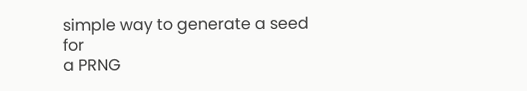simple way to generate a seed for
a PRNG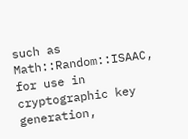such as Math::Random::ISAAC, for use in cryptographic key generation,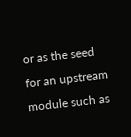or as the seed for an upstream module such as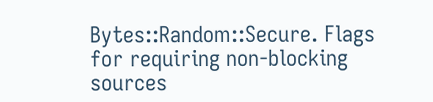Bytes::Random::Secure. Flags
for requiring non-blocking sources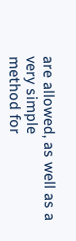are allowed, as well as a very simple
method for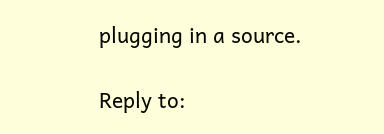plugging in a source.

Reply to: